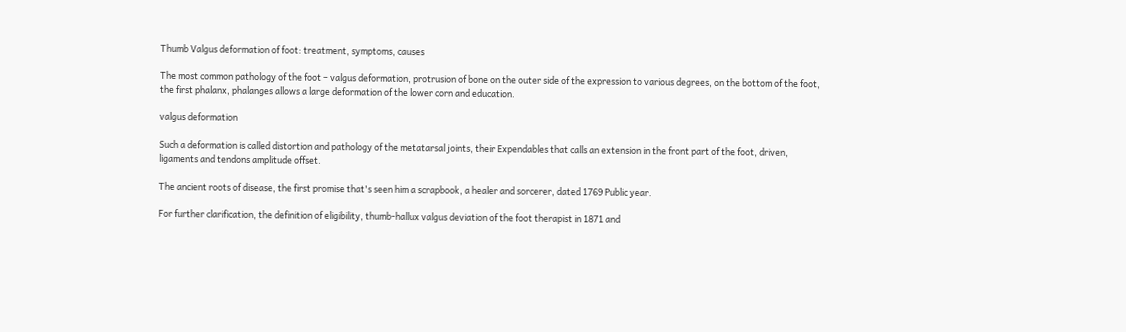Thumb Valgus deformation of foot: treatment, symptoms, causes

The most common pathology of the foot – valgus deformation, protrusion of bone on the outer side of the expression to various degrees, on the bottom of the foot, the first phalanx, phalanges allows a large deformation of the lower corn and education.

valgus deformation

Such a deformation is called distortion and pathology of the metatarsal joints, their Expendables that calls an extension in the front part of the foot, driven, ligaments and tendons amplitude offset.

The ancient roots of disease, the first promise that's seen him a scrapbook, a healer and sorcerer, dated 1769 Public year.

For further clarification, the definition of eligibility, thumb-hallux valgus deviation of the foot therapist in 1871 and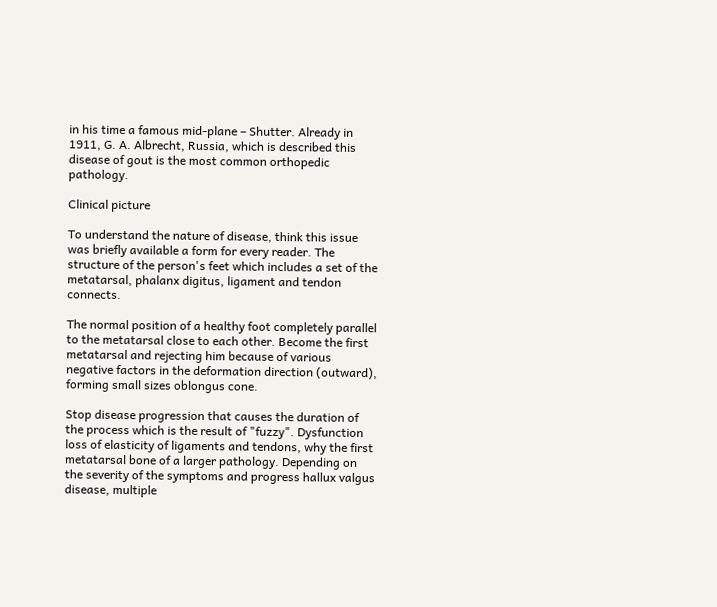in his time a famous mid-plane – Shutter. Already in 1911, G. A. Albrecht, Russia, which is described this disease of gout is the most common orthopedic pathology.

Clinical picture

To understand the nature of disease, think this issue was briefly available a form for every reader. The structure of the person's feet which includes a set of the metatarsal, phalanx digitus, ligament and tendon connects.

The normal position of a healthy foot completely parallel to the metatarsal close to each other. Become the first metatarsal and rejecting him because of various negative factors in the deformation direction (outward), forming small sizes oblongus cone.

Stop disease progression that causes the duration of the process which is the result of "fuzzy". Dysfunction loss of elasticity of ligaments and tendons, why the first metatarsal bone of a larger pathology. Depending on the severity of the symptoms and progress hallux valgus disease, multiple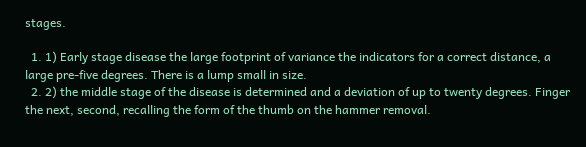stages.

  1. 1) Early stage disease the large footprint of variance the indicators for a correct distance, a large pre-five degrees. There is a lump small in size.
  2. 2) the middle stage of the disease is determined and a deviation of up to twenty degrees. Finger the next, second, recalling the form of the thumb on the hammer removal.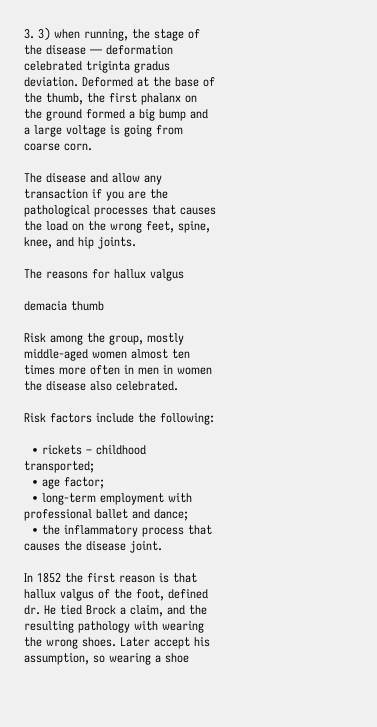3. 3) when running, the stage of the disease — deformation celebrated triginta gradus deviation. Deformed at the base of the thumb, the first phalanx on the ground formed a big bump and a large voltage is going from coarse corn.

The disease and allow any transaction if you are the pathological processes that causes the load on the wrong feet, spine, knee, and hip joints.

The reasons for hallux valgus

demacia thumb

Risk among the group, mostly middle-aged women almost ten times more often in men in women the disease also celebrated.

Risk factors include the following:

  • rickets – childhood transported;
  • age factor;
  • long-term employment with professional ballet and dance;
  • the inflammatory process that causes the disease joint.

In 1852 the first reason is that hallux valgus of the foot, defined dr. He tied Brock a claim, and the resulting pathology with wearing the wrong shoes. Later accept his assumption, so wearing a shoe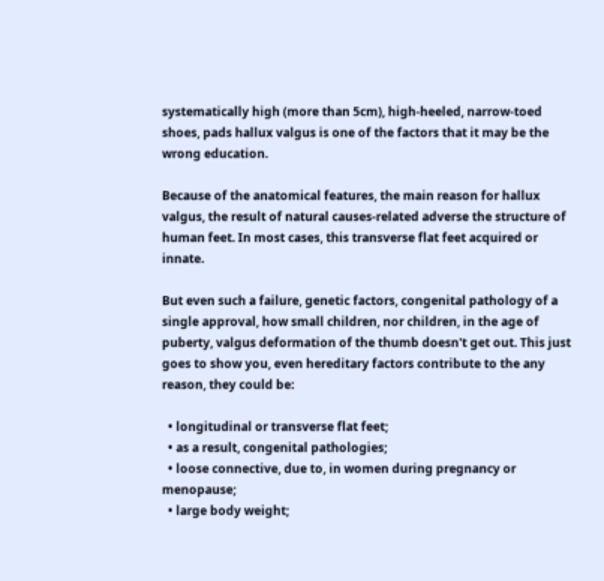systematically high (more than 5cm), high-heeled, narrow-toed shoes, pads hallux valgus is one of the factors that it may be the wrong education.

Because of the anatomical features, the main reason for hallux valgus, the result of natural causes-related adverse the structure of human feet. In most cases, this transverse flat feet acquired or innate.

But even such a failure, genetic factors, congenital pathology of a single approval, how small children, nor children, in the age of puberty, valgus deformation of the thumb doesn't get out. This just goes to show you, even hereditary factors contribute to the any reason, they could be:

  • longitudinal or transverse flat feet;
  • as a result, congenital pathologies;
  • loose connective, due to, in women during pregnancy or menopause;
  • large body weight;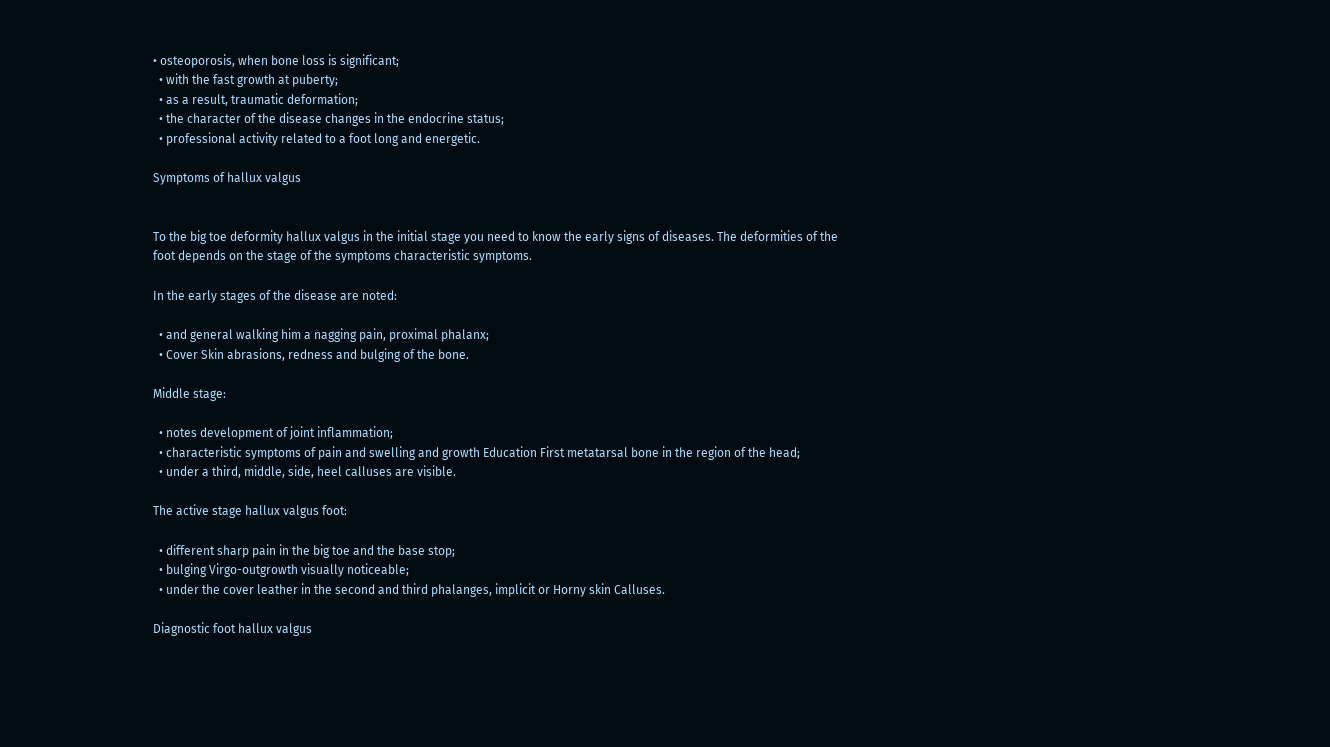• osteoporosis, when bone loss is significant;
  • with the fast growth at puberty;
  • as a result, traumatic deformation;
  • the character of the disease changes in the endocrine status;
  • professional activity related to a foot long and energetic.

Symptoms of hallux valgus


To the big toe deformity hallux valgus in the initial stage you need to know the early signs of diseases. The deformities of the foot depends on the stage of the symptoms characteristic symptoms.

In the early stages of the disease are noted:

  • and general walking him a nagging pain, proximal phalanx;
  • Cover Skin abrasions, redness and bulging of the bone.

Middle stage:

  • notes development of joint inflammation;
  • characteristic symptoms of pain and swelling and growth Education First metatarsal bone in the region of the head;
  • under a third, middle, side, heel calluses are visible.

The active stage hallux valgus foot:

  • different sharp pain in the big toe and the base stop;
  • bulging Virgo-outgrowth visually noticeable;
  • under the cover leather in the second and third phalanges, implicit or Horny skin Calluses.

Diagnostic foot hallux valgus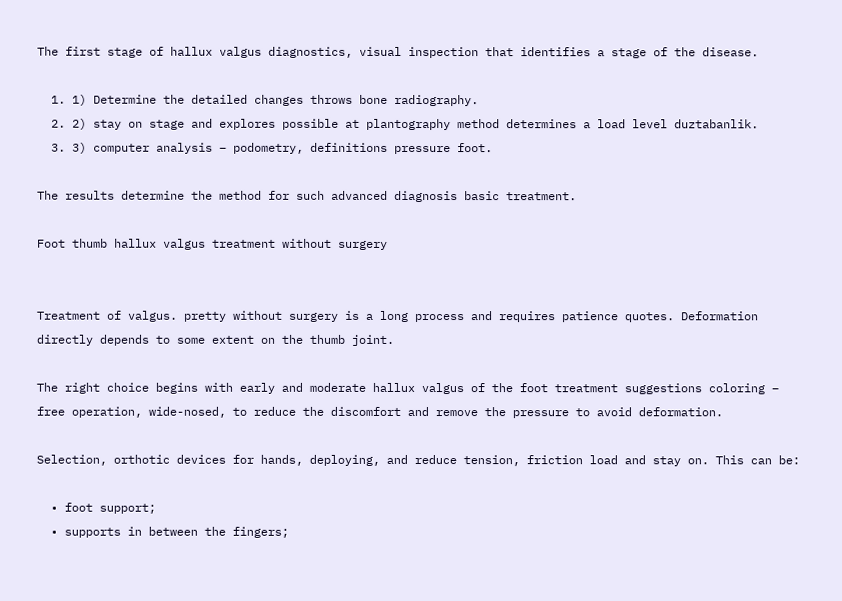The first stage of hallux valgus diagnostics, visual inspection that identifies a stage of the disease.

  1. 1) Determine the detailed changes throws bone radiography.
  2. 2) stay on stage and explores possible at plantography method determines a load level duztabanlik.
  3. 3) computer analysis – podometry, definitions pressure foot.

The results determine the method for such advanced diagnosis basic treatment.

Foot thumb hallux valgus treatment without surgery


Treatment of valgus. pretty without surgery is a long process and requires patience quotes. Deformation directly depends to some extent on the thumb joint.

The right choice begins with early and moderate hallux valgus of the foot treatment suggestions coloring – free operation, wide-nosed, to reduce the discomfort and remove the pressure to avoid deformation.

Selection, orthotic devices for hands, deploying, and reduce tension, friction load and stay on. This can be:

  • foot support;
  • supports in between the fingers;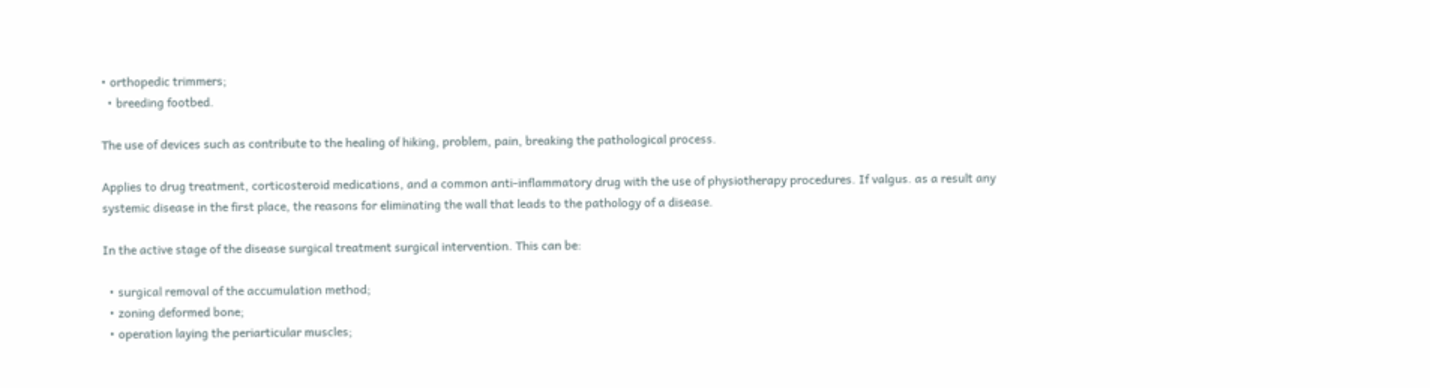• orthopedic trimmers;
  • breeding footbed.

The use of devices such as contribute to the healing of hiking, problem, pain, breaking the pathological process.

Applies to drug treatment, corticosteroid medications, and a common anti-inflammatory drug with the use of physiotherapy procedures. If valgus. as a result any systemic disease in the first place, the reasons for eliminating the wall that leads to the pathology of a disease.

In the active stage of the disease surgical treatment surgical intervention. This can be:

  • surgical removal of the accumulation method;
  • zoning deformed bone;
  • operation laying the periarticular muscles;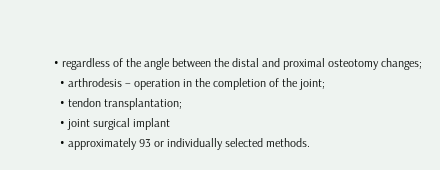• regardless of the angle between the distal and proximal osteotomy changes;
  • arthrodesis – operation in the completion of the joint;
  • tendon transplantation;
  • joint surgical implant
  • approximately 93 or individually selected methods.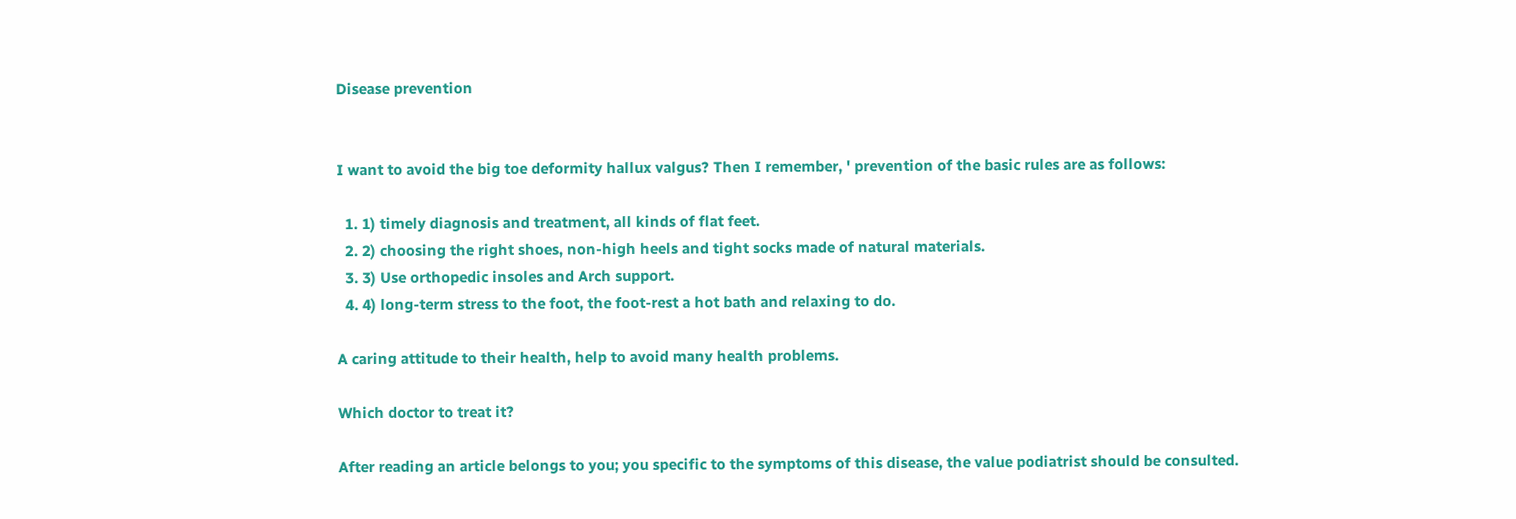Disease prevention


I want to avoid the big toe deformity hallux valgus? Then I remember, ' prevention of the basic rules are as follows:

  1. 1) timely diagnosis and treatment, all kinds of flat feet.
  2. 2) choosing the right shoes, non-high heels and tight socks made of natural materials.
  3. 3) Use orthopedic insoles and Arch support.
  4. 4) long-term stress to the foot, the foot-rest a hot bath and relaxing to do.

A caring attitude to their health, help to avoid many health problems.

Which doctor to treat it?

After reading an article belongs to you; you specific to the symptoms of this disease, the value podiatrist should be consulted.